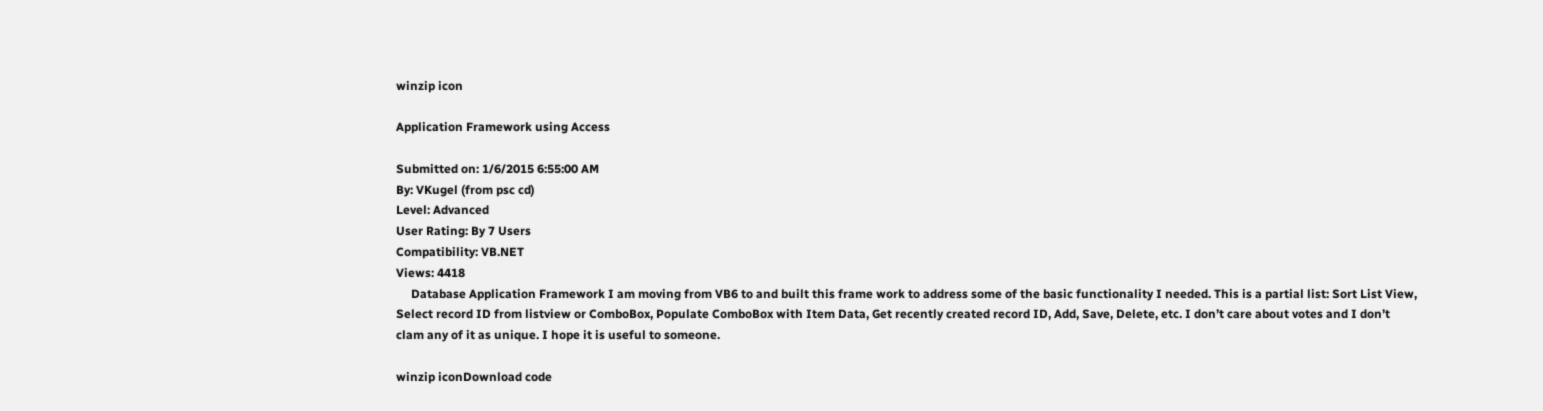winzip icon

Application Framework using Access

Submitted on: 1/6/2015 6:55:00 AM
By: VKugel (from psc cd)
Level: Advanced
User Rating: By 7 Users
Compatibility: VB.NET
Views: 4418
     Database Application Framework I am moving from VB6 to and built this frame work to address some of the basic functionality I needed. This is a partial list: Sort List View, Select record ID from listview or ComboBox, Populate ComboBox with Item Data, Get recently created record ID, Add, Save, Delete, etc. I don’t care about votes and I don’t clam any of it as unique. I hope it is useful to someone.

winzip iconDownload code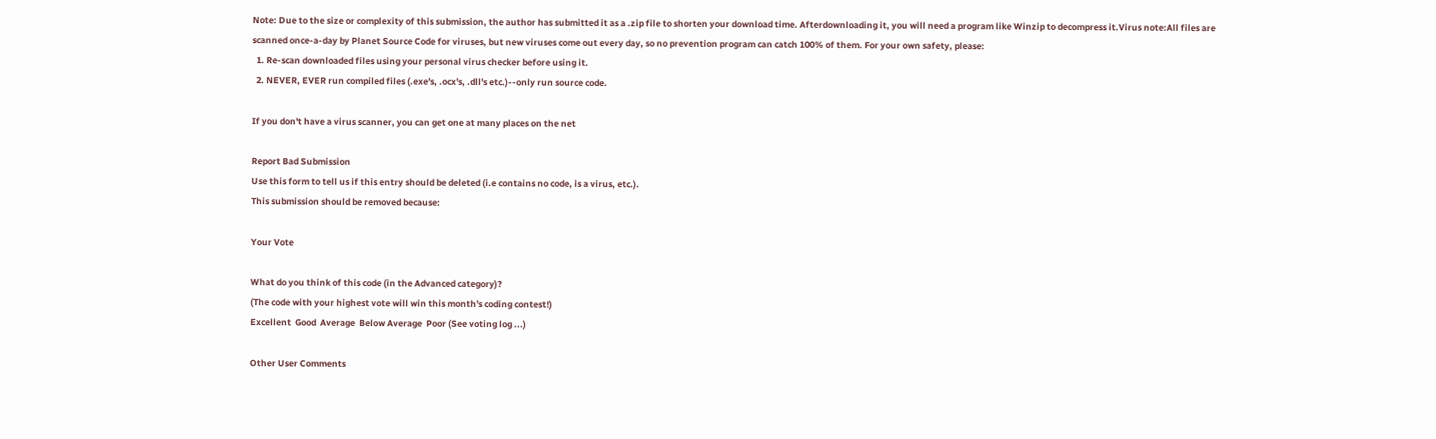Note: Due to the size or complexity of this submission, the author has submitted it as a .zip file to shorten your download time. Afterdownloading it, you will need a program like Winzip to decompress it.Virus note:All files are scanned once-a-day by Planet Source Code for viruses, but new viruses come out every day, so no prevention program can catch 100% of them. For your own safety, please:
  1. Re-scan downloaded files using your personal virus checker before using it.
  2. NEVER, EVER run compiled files (.exe's, .ocx's, .dll's etc.)--only run source code.

If you don't have a virus scanner, you can get one at many places on the net

Report Bad Submission
Use this form to tell us if this entry should be deleted (i.e contains no code, is a virus, etc.).
This submission should be removed because:

Your Vote

What do you think of this code (in the Advanced category)?
(The code with your highest vote will win this month's coding contest!)
Excellent  Good  Average  Below Average  Poor (See voting log ...)

Other User Comments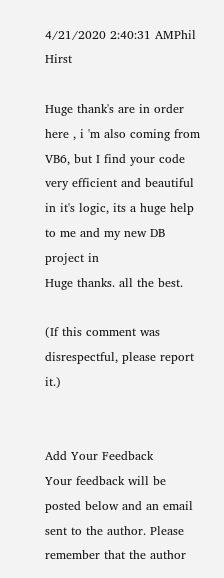4/21/2020 2:40:31 AMPhil Hirst

Huge thank's are in order here , i 'm also coming from VB6, but I find your code very efficient and beautiful in it's logic, its a huge help to me and my new DB project in
Huge thanks. all the best.

(If this comment was disrespectful, please report it.)


Add Your Feedback
Your feedback will be posted below and an email sent to the author. Please remember that the author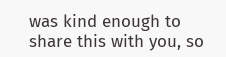was kind enough to share this with you, so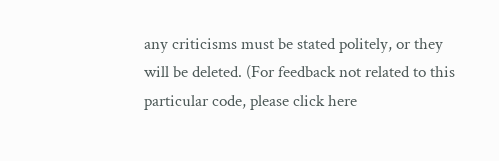any criticisms must be stated politely, or they will be deleted. (For feedback not related to this particular code, please click here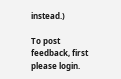instead.)

To post feedback, first please login.